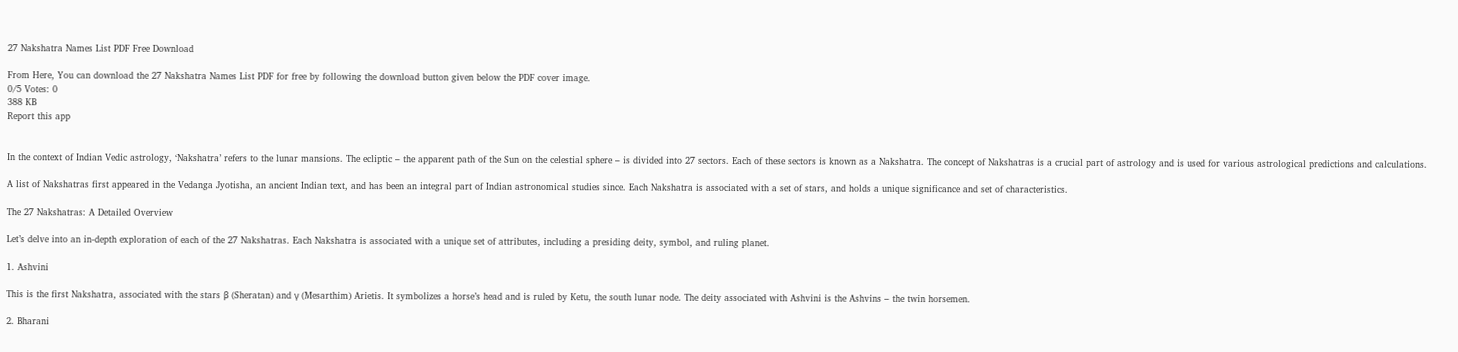27 Nakshatra Names List PDF Free Download

From Here, You can download the 27 Nakshatra Names List PDF for free by following the download button given below the PDF cover image.
0/5 Votes: 0
388 KB
Report this app


In the context of Indian Vedic astrology, ‘Nakshatra’ refers to the lunar mansions. The ecliptic – the apparent path of the Sun on the celestial sphere – is divided into 27 sectors. Each of these sectors is known as a Nakshatra. The concept of Nakshatras is a crucial part of astrology and is used for various astrological predictions and calculations.

A list of Nakshatras first appeared in the Vedanga Jyotisha, an ancient Indian text, and has been an integral part of Indian astronomical studies since. Each Nakshatra is associated with a set of stars, and holds a unique significance and set of characteristics.

The 27 Nakshatras: A Detailed Overview

Let’s delve into an in-depth exploration of each of the 27 Nakshatras. Each Nakshatra is associated with a unique set of attributes, including a presiding deity, symbol, and ruling planet.

1. Ashvini

This is the first Nakshatra, associated with the stars β (Sheratan) and γ (Mesarthim) Arietis. It symbolizes a horse’s head and is ruled by Ketu, the south lunar node. The deity associated with Ashvini is the Ashvins – the twin horsemen.

2. Bharani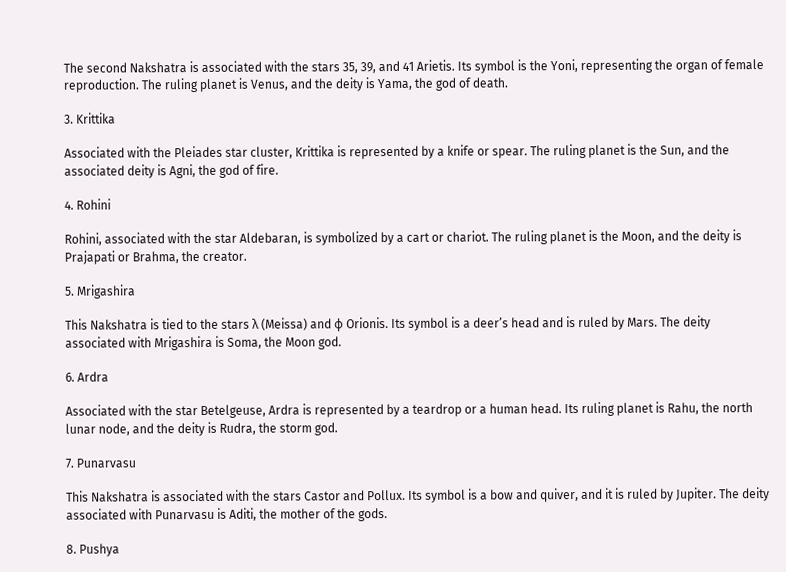The second Nakshatra is associated with the stars 35, 39, and 41 Arietis. Its symbol is the Yoni, representing the organ of female reproduction. The ruling planet is Venus, and the deity is Yama, the god of death.

3. Krittika

Associated with the Pleiades star cluster, Krittika is represented by a knife or spear. The ruling planet is the Sun, and the associated deity is Agni, the god of fire.

4. Rohini

Rohini, associated with the star Aldebaran, is symbolized by a cart or chariot. The ruling planet is the Moon, and the deity is Prajapati or Brahma, the creator.

5. Mrigashira

This Nakshatra is tied to the stars λ (Meissa) and φ Orionis. Its symbol is a deer’s head and is ruled by Mars. The deity associated with Mrigashira is Soma, the Moon god.

6. Ardra

Associated with the star Betelgeuse, Ardra is represented by a teardrop or a human head. Its ruling planet is Rahu, the north lunar node, and the deity is Rudra, the storm god.

7. Punarvasu

This Nakshatra is associated with the stars Castor and Pollux. Its symbol is a bow and quiver, and it is ruled by Jupiter. The deity associated with Punarvasu is Aditi, the mother of the gods.

8. Pushya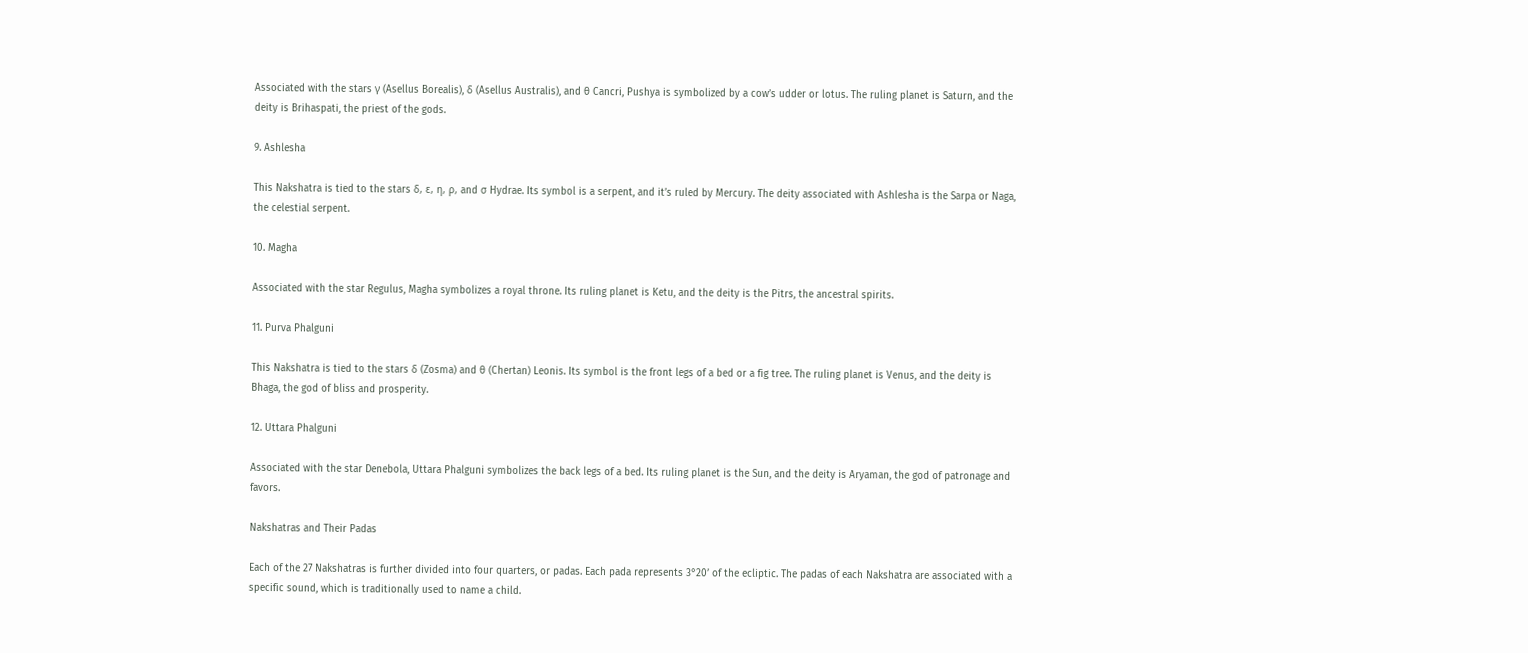Associated with the stars γ (Asellus Borealis), δ (Asellus Australis), and θ Cancri, Pushya is symbolized by a cow’s udder or lotus. The ruling planet is Saturn, and the deity is Brihaspati, the priest of the gods.

9. Ashlesha

This Nakshatra is tied to the stars δ, ε, η, ρ, and σ Hydrae. Its symbol is a serpent, and it’s ruled by Mercury. The deity associated with Ashlesha is the Sarpa or Naga, the celestial serpent.

10. Magha

Associated with the star Regulus, Magha symbolizes a royal throne. Its ruling planet is Ketu, and the deity is the Pitrs, the ancestral spirits.

11. Purva Phalguni

This Nakshatra is tied to the stars δ (Zosma) and θ (Chertan) Leonis. Its symbol is the front legs of a bed or a fig tree. The ruling planet is Venus, and the deity is Bhaga, the god of bliss and prosperity.

12. Uttara Phalguni

Associated with the star Denebola, Uttara Phalguni symbolizes the back legs of a bed. Its ruling planet is the Sun, and the deity is Aryaman, the god of patronage and favors.

Nakshatras and Their Padas

Each of the 27 Nakshatras is further divided into four quarters, or padas. Each pada represents 3°20’ of the ecliptic. The padas of each Nakshatra are associated with a specific sound, which is traditionally used to name a child.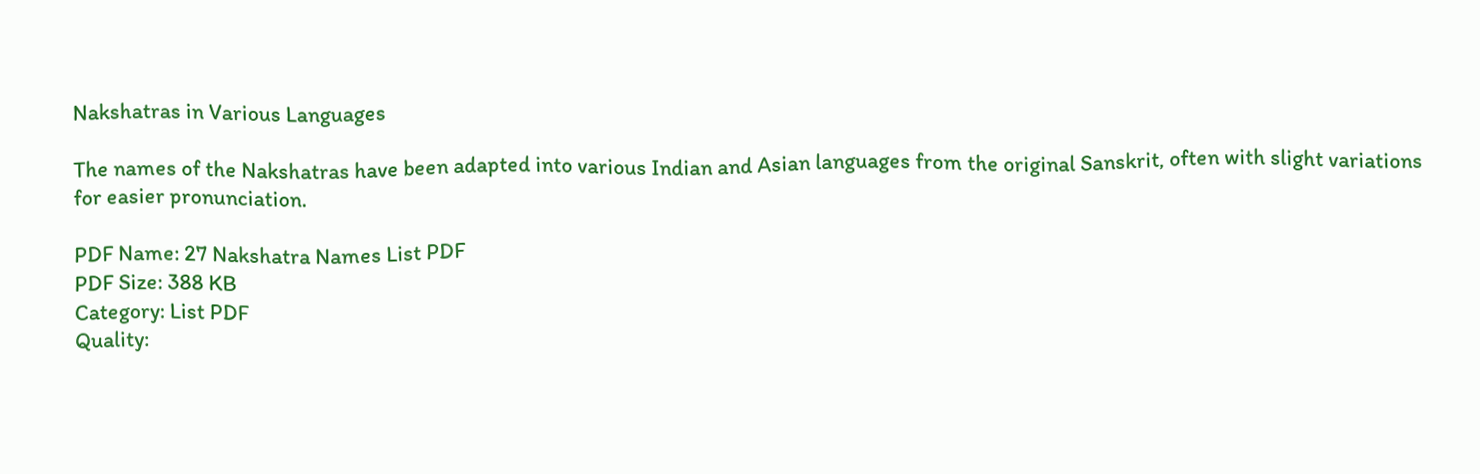Nakshatras in Various Languages

The names of the Nakshatras have been adapted into various Indian and Asian languages from the original Sanskrit, often with slight variations for easier pronunciation.

PDF Name: 27 Nakshatra Names List PDF
PDF Size: 388 KB
Category: List PDF
Quality: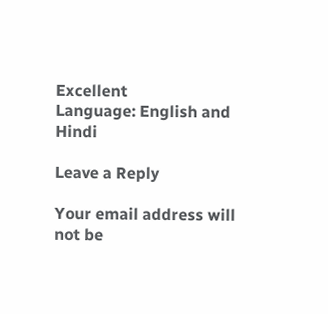Excellent
Language: English and Hindi

Leave a Reply

Your email address will not be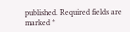published. Required fields are marked *